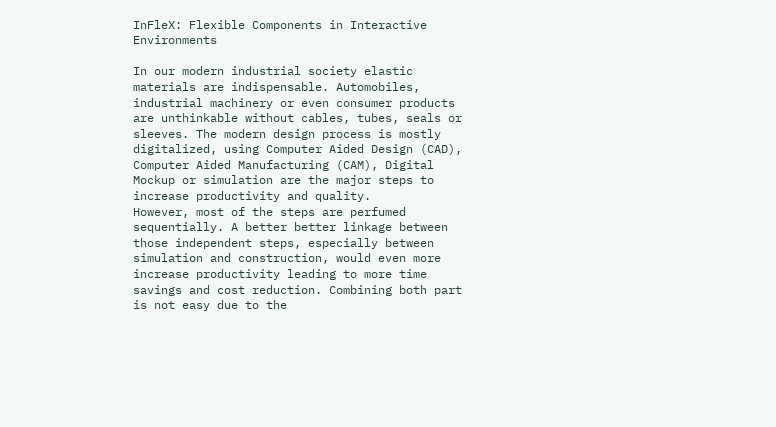InFleX: Flexible Components in Interactive Environments

In our modern industrial society elastic materials are indispensable. Automobiles, industrial machinery or even consumer products are unthinkable without cables, tubes, seals or sleeves. The modern design process is mostly digitalized, using Computer Aided Design (CAD), Computer Aided Manufacturing (CAM), Digital Mockup or simulation are the major steps to increase productivity and quality.
However, most of the steps are perfumed sequentially. A better better linkage between those independent steps, especially between simulation and construction, would even more increase productivity leading to more time savings and cost reduction. Combining both part is not easy due to the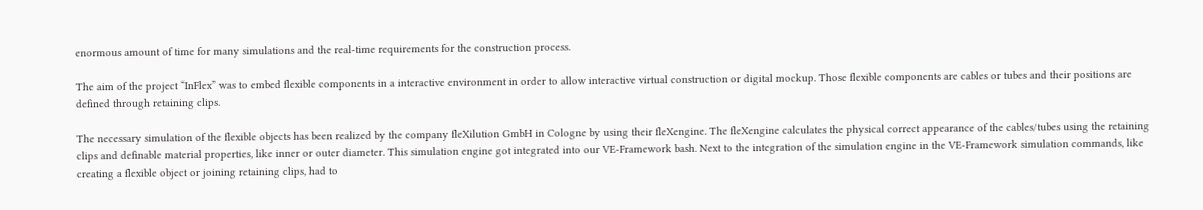enormous amount of time for many simulations and the real-time requirements for the construction process.

The aim of the project “InFlex” was to embed flexible components in a interactive environment in order to allow interactive virtual construction or digital mockup. Those flexible components are cables or tubes and their positions are defined through retaining clips.

The necessary simulation of the flexible objects has been realized by the company fleXilution GmbH in Cologne by using their fleXengine. The fleXengine calculates the physical correct appearance of the cables/tubes using the retaining clips and definable material properties, like inner or outer diameter. This simulation engine got integrated into our VE-Framework bash. Next to the integration of the simulation engine in the VE-Framework simulation commands, like creating a flexible object or joining retaining clips, had to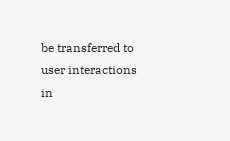be transferred to user interactions in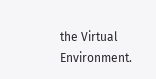the Virtual Environment.